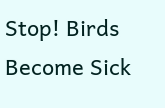Stop! Birds Become Sick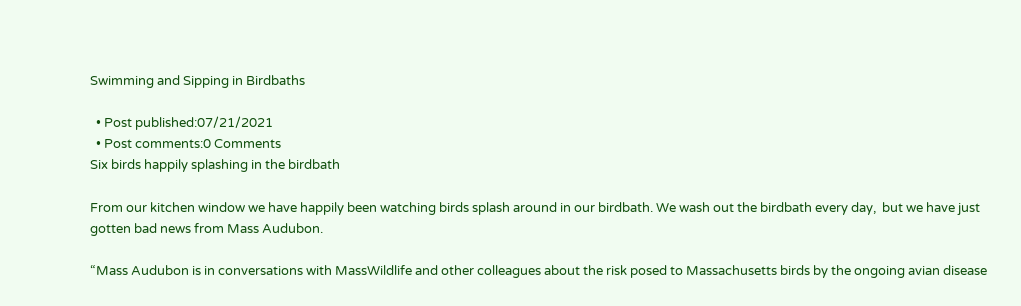Swimming and Sipping in Birdbaths

  • Post published:07/21/2021
  • Post comments:0 Comments
Six birds happily splashing in the birdbath

From our kitchen window we have happily been watching birds splash around in our birdbath. We wash out the birdbath every day,  but we have just gotten bad news from Mass Audubon.

“Mass Audubon is in conversations with MassWildlife and other colleagues about the risk posed to Massachusetts birds by the ongoing avian disease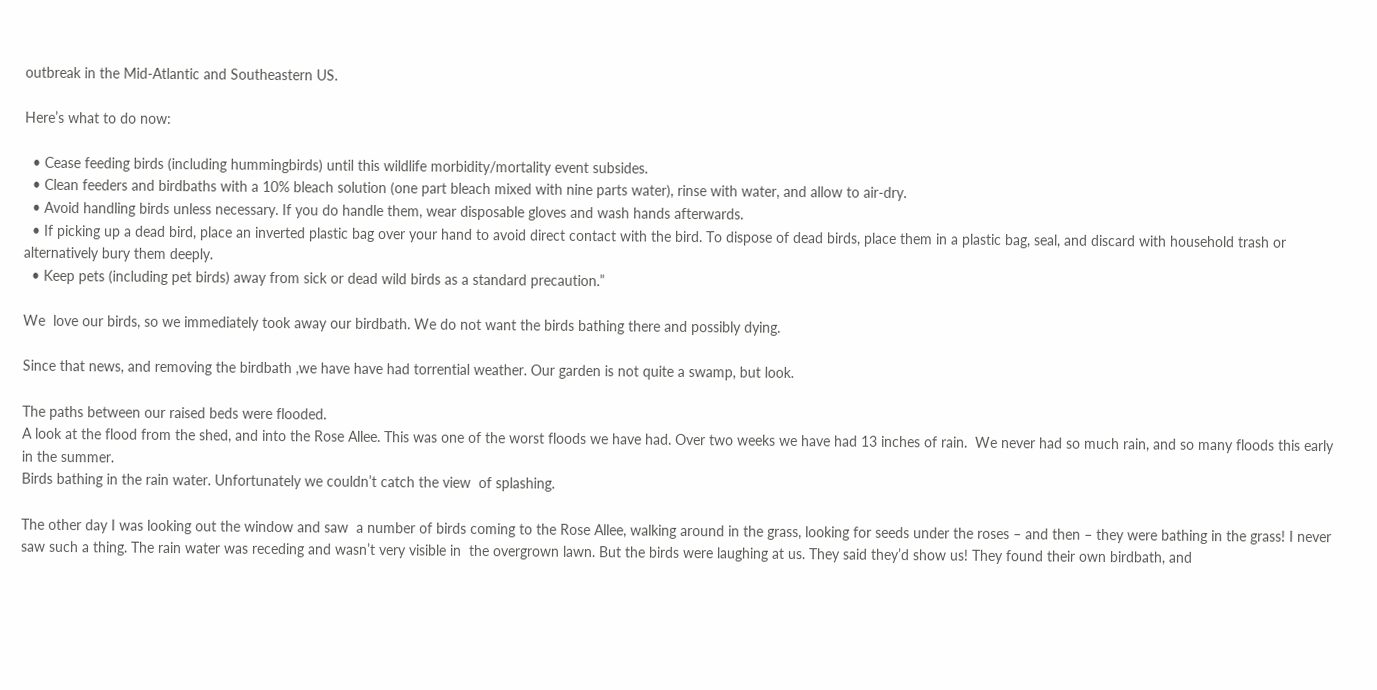outbreak in the Mid-Atlantic and Southeastern US.

Here’s what to do now:

  • Cease feeding birds (including hummingbirds) until this wildlife morbidity/mortality event subsides.
  • Clean feeders and birdbaths with a 10% bleach solution (one part bleach mixed with nine parts water), rinse with water, and allow to air-dry.
  • Avoid handling birds unless necessary. If you do handle them, wear disposable gloves and wash hands afterwards.
  • If picking up a dead bird, place an inverted plastic bag over your hand to avoid direct contact with the bird. To dispose of dead birds, place them in a plastic bag, seal, and discard with household trash or alternatively bury them deeply.
  • Keep pets (including pet birds) away from sick or dead wild birds as a standard precaution.”

We  love our birds, so we immediately took away our birdbath. We do not want the birds bathing there and possibly dying.

Since that news, and removing the birdbath ,we have have had torrential weather. Our garden is not quite a swamp, but look.

The paths between our raised beds were flooded.
A look at the flood from the shed, and into the Rose Allee. This was one of the worst floods we have had. Over two weeks we have had 13 inches of rain.  We never had so much rain, and so many floods this early  in the summer.
Birds bathing in the rain water. Unfortunately we couldn’t catch the view  of splashing.

The other day I was looking out the window and saw  a number of birds coming to the Rose Allee, walking around in the grass, looking for seeds under the roses – and then – they were bathing in the grass! I never saw such a thing. The rain water was receding and wasn’t very visible in  the overgrown lawn. But the birds were laughing at us. They said they’d show us! They found their own birdbath, and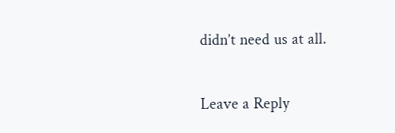didn’t need us at all.

Leave a Reply